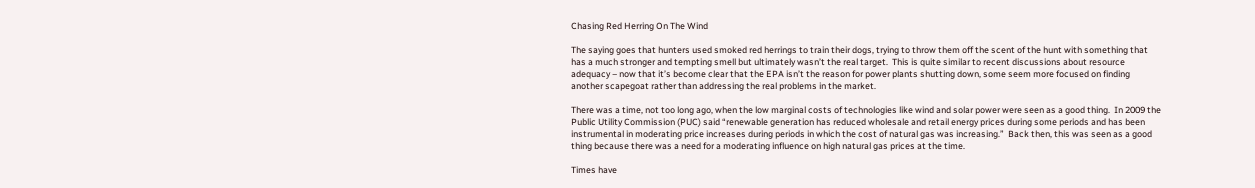Chasing Red Herring On The Wind

The saying goes that hunters used smoked red herrings to train their dogs, trying to throw them off the scent of the hunt with something that has a much stronger and tempting smell but ultimately wasn’t the real target.  This is quite similar to recent discussions about resource adequacy – now that it’s become clear that the EPA isn’t the reason for power plants shutting down, some seem more focused on finding another scapegoat rather than addressing the real problems in the market.

There was a time, not too long ago, when the low marginal costs of technologies like wind and solar power were seen as a good thing.  In 2009 the Public Utility Commission (PUC) said “renewable generation has reduced wholesale and retail energy prices during some periods and has been instrumental in moderating price increases during periods in which the cost of natural gas was increasing.”  Back then, this was seen as a good thing because there was a need for a moderating influence on high natural gas prices at the time.

Times have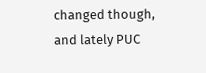changed though, and lately PUC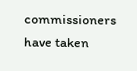commissioners have taken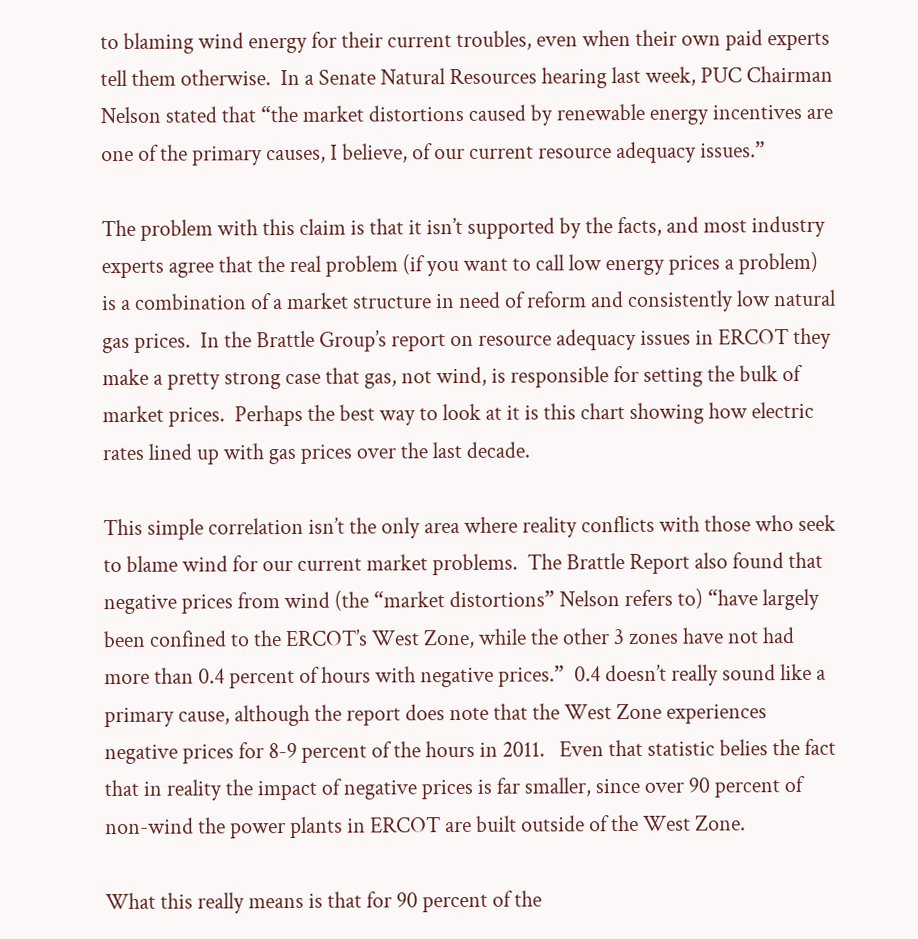to blaming wind energy for their current troubles, even when their own paid experts tell them otherwise.  In a Senate Natural Resources hearing last week, PUC Chairman Nelson stated that “the market distortions caused by renewable energy incentives are one of the primary causes, I believe, of our current resource adequacy issues.”

The problem with this claim is that it isn’t supported by the facts, and most industry experts agree that the real problem (if you want to call low energy prices a problem) is a combination of a market structure in need of reform and consistently low natural gas prices.  In the Brattle Group’s report on resource adequacy issues in ERCOT they make a pretty strong case that gas, not wind, is responsible for setting the bulk of market prices.  Perhaps the best way to look at it is this chart showing how electric rates lined up with gas prices over the last decade.

This simple correlation isn’t the only area where reality conflicts with those who seek to blame wind for our current market problems.  The Brattle Report also found that negative prices from wind (the “market distortions” Nelson refers to) “have largely been confined to the ERCOT’s West Zone, while the other 3 zones have not had more than 0.4 percent of hours with negative prices.”  0.4 doesn’t really sound like a primary cause, although the report does note that the West Zone experiences negative prices for 8-9 percent of the hours in 2011.   Even that statistic belies the fact that in reality the impact of negative prices is far smaller, since over 90 percent of non-wind the power plants in ERCOT are built outside of the West Zone.

What this really means is that for 90 percent of the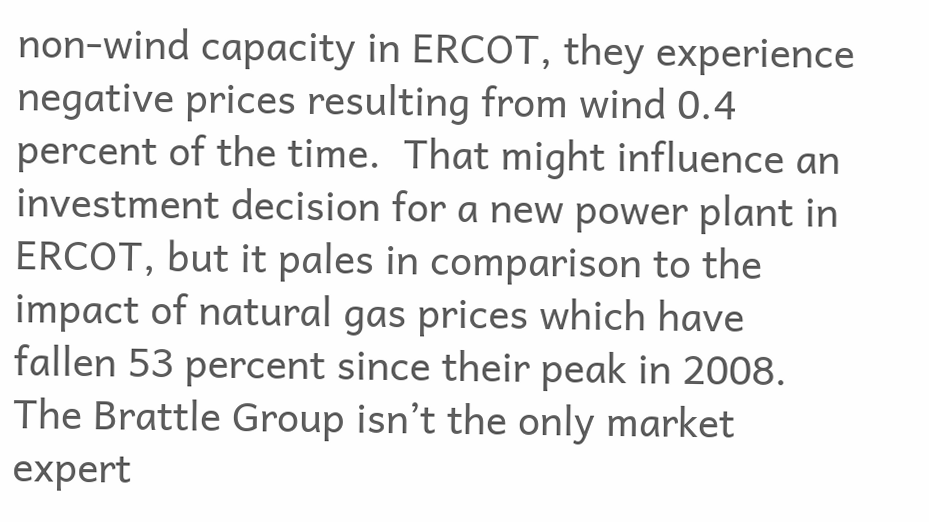non-wind capacity in ERCOT, they experience negative prices resulting from wind 0.4 percent of the time.  That might influence an investment decision for a new power plant in ERCOT, but it pales in comparison to the impact of natural gas prices which have fallen 53 percent since their peak in 2008.  The Brattle Group isn’t the only market expert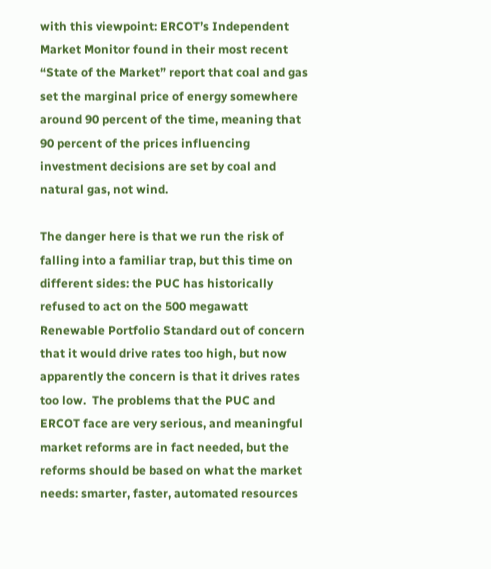with this viewpoint: ERCOT’s Independent Market Monitor found in their most recent “State of the Market” report that coal and gas set the marginal price of energy somewhere around 90 percent of the time, meaning that 90 percent of the prices influencing investment decisions are set by coal and natural gas, not wind.

The danger here is that we run the risk of falling into a familiar trap, but this time on different sides: the PUC has historically refused to act on the 500 megawatt Renewable Portfolio Standard out of concern that it would drive rates too high, but now apparently the concern is that it drives rates too low.  The problems that the PUC and ERCOT face are very serious, and meaningful market reforms are in fact needed, but the reforms should be based on what the market needs: smarter, faster, automated resources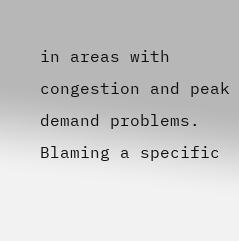in areas with congestion and peak demand problems.  Blaming a specific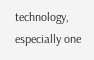technology, especially one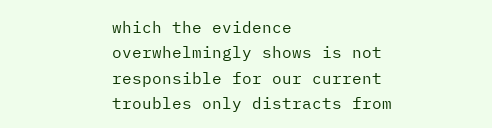which the evidence overwhelmingly shows is not responsible for our current troubles only distracts from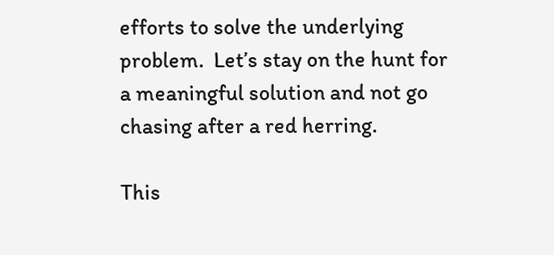efforts to solve the underlying problem.  Let’s stay on the hunt for a meaningful solution and not go chasing after a red herring.

This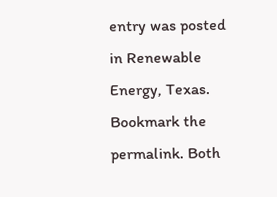entry was posted in Renewable Energy, Texas. Bookmark the permalink. Both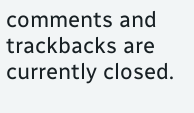comments and trackbacks are currently closed.